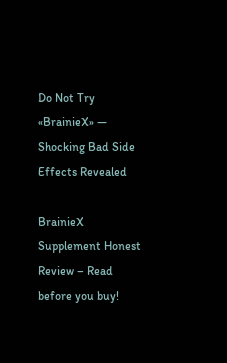Do Not Try «BrainieX» — Shocking Bad Side Effects Revealed

BrainieX Supplement Honest Review – Read before you buy!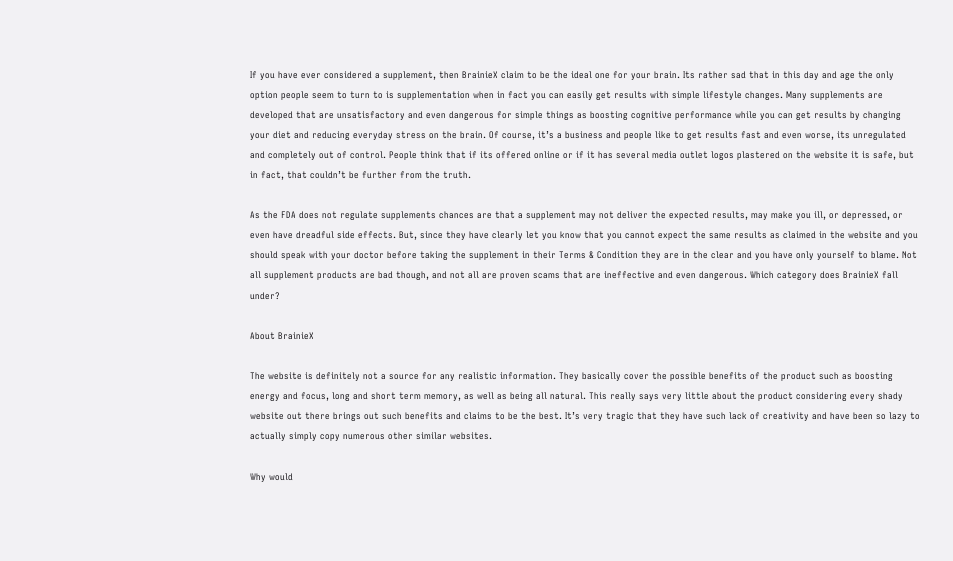If you have ever considered a supplement, then BrainieX claim to be the ideal one for your brain. Its rather sad that in this day and age the only option people seem to turn to is supplementation when in fact you can easily get results with simple lifestyle changes. Many supplements are developed that are unsatisfactory and even dangerous for simple things as boosting cognitive performance while you can get results by changing your diet and reducing everyday stress on the brain. Of course, it’s a business and people like to get results fast and even worse, its unregulated and completely out of control. People think that if its offered online or if it has several media outlet logos plastered on the website it is safe, but in fact, that couldn’t be further from the truth.

As the FDA does not regulate supplements chances are that a supplement may not deliver the expected results, may make you ill, or depressed, or even have dreadful side effects. But, since they have clearly let you know that you cannot expect the same results as claimed in the website and you should speak with your doctor before taking the supplement in their Terms & Condition they are in the clear and you have only yourself to blame. Not all supplement products are bad though, and not all are proven scams that are ineffective and even dangerous. Which category does BrainieX fall under?

About BrainieX

The website is definitely not a source for any realistic information. They basically cover the possible benefits of the product such as boosting energy and focus, long and short term memory, as well as being all natural. This really says very little about the product considering every shady website out there brings out such benefits and claims to be the best. It’s very tragic that they have such lack of creativity and have been so lazy to actually simply copy numerous other similar websites.

Why would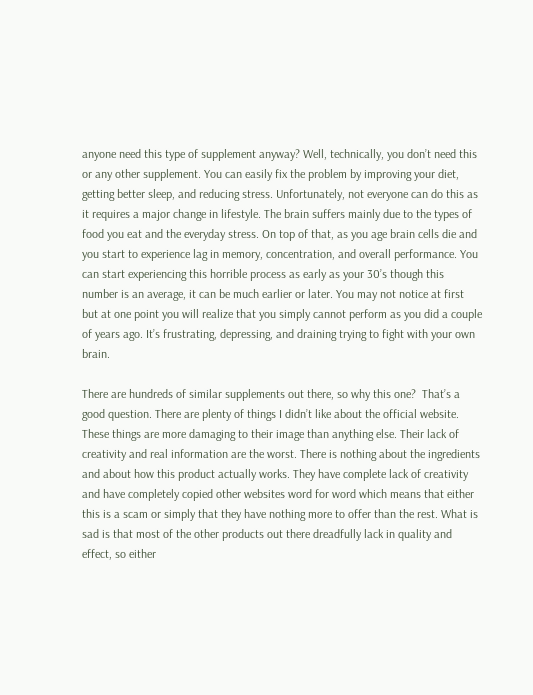anyone need this type of supplement anyway? Well, technically, you don’t need this or any other supplement. You can easily fix the problem by improving your diet, getting better sleep, and reducing stress. Unfortunately, not everyone can do this as it requires a major change in lifestyle. The brain suffers mainly due to the types of food you eat and the everyday stress. On top of that, as you age brain cells die and you start to experience lag in memory, concentration, and overall performance. You can start experiencing this horrible process as early as your 30’s though this number is an average, it can be much earlier or later. You may not notice at first but at one point you will realize that you simply cannot perform as you did a couple of years ago. It’s frustrating, depressing, and draining trying to fight with your own brain.

There are hundreds of similar supplements out there, so why this one?  That’s a good question. There are plenty of things I didn’t like about the official website. These things are more damaging to their image than anything else. Their lack of creativity and real information are the worst. There is nothing about the ingredients and about how this product actually works. They have complete lack of creativity and have completely copied other websites word for word which means that either this is a scam or simply that they have nothing more to offer than the rest. What is sad is that most of the other products out there dreadfully lack in quality and effect, so either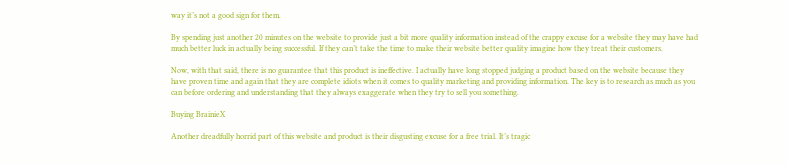way it’s not a good sign for them.

By spending just another 20 minutes on the website to provide just a bit more quality information instead of the crappy excuse for a website they may have had much better luck in actually being successful. If they can’t take the time to make their website better quality imagine how they treat their customers.

Now, with that said, there is no guarantee that this product is ineffective. I actually have long stopped judging a product based on the website because they have proven time and again that they are complete idiots when it comes to quality marketing and providing information. The key is to research as much as you can before ordering and understanding that they always exaggerate when they try to sell you something.

Buying BrainieX

Another dreadfully horrid part of this website and product is their disgusting excuse for a free trial. It’s tragic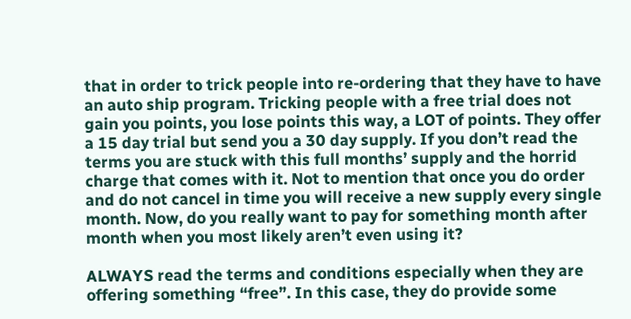that in order to trick people into re-ordering that they have to have an auto ship program. Tricking people with a free trial does not gain you points, you lose points this way, a LOT of points. They offer a 15 day trial but send you a 30 day supply. If you don’t read the terms you are stuck with this full months’ supply and the horrid charge that comes with it. Not to mention that once you do order and do not cancel in time you will receive a new supply every single month. Now, do you really want to pay for something month after month when you most likely aren’t even using it?

ALWAYS read the terms and conditions especially when they are offering something “free”. In this case, they do provide some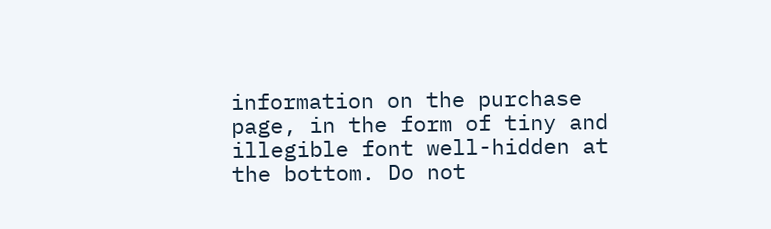information on the purchase page, in the form of tiny and illegible font well-hidden at the bottom. Do not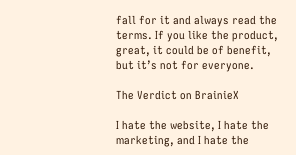fall for it and always read the terms. If you like the product, great, it could be of benefit, but it’s not for everyone.

The Verdict on BrainieX

I hate the website, I hate the marketing, and I hate the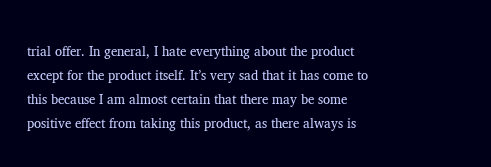trial offer. In general, I hate everything about the product except for the product itself. It’s very sad that it has come to this because I am almost certain that there may be some positive effect from taking this product, as there always is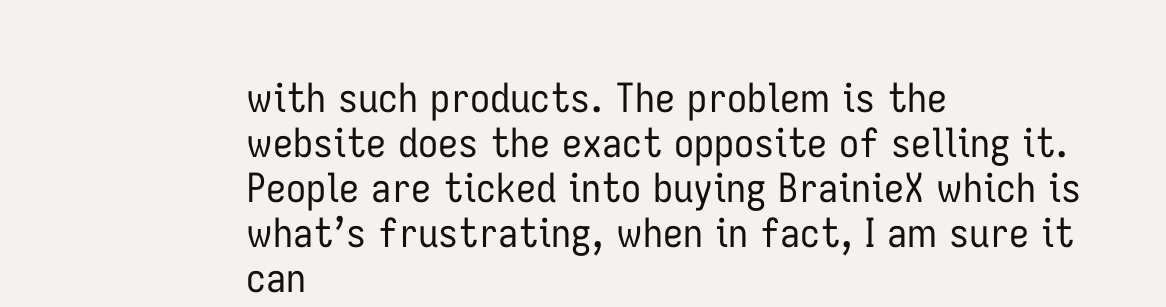with such products. The problem is the website does the exact opposite of selling it. People are ticked into buying BrainieX which is what’s frustrating, when in fact, I am sure it can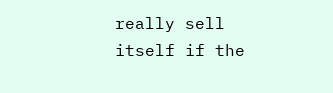really sell itself if the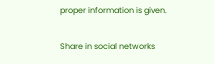proper information is given.

Share in social networks